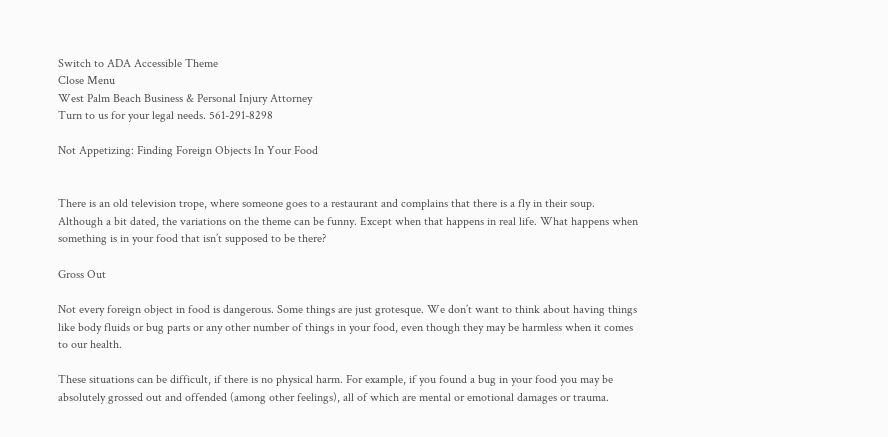Switch to ADA Accessible Theme
Close Menu
West Palm Beach Business & Personal Injury Attorney
Turn to us for your legal needs. 561-291-8298

Not Appetizing: Finding Foreign Objects In Your Food


There is an old television trope, where someone goes to a restaurant and complains that there is a fly in their soup. Although a bit dated, the variations on the theme can be funny. Except when that happens in real life. What happens when something is in your food that isn’t supposed to be there?

Gross Out

Not every foreign object in food is dangerous. Some things are just grotesque. We don’t want to think about having things like body fluids or bug parts or any other number of things in your food, even though they may be harmless when it comes to our health.

These situations can be difficult, if there is no physical harm. For example, if you found a bug in your food you may be absolutely grossed out and offended (among other feelings), all of which are mental or emotional damages or trauma.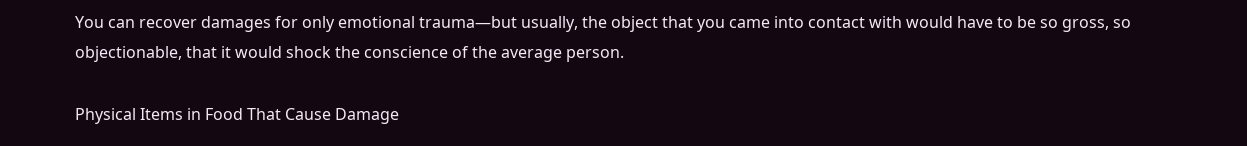You can recover damages for only emotional trauma—but usually, the object that you came into contact with would have to be so gross, so objectionable, that it would shock the conscience of the average person.

Physical Items in Food That Cause Damage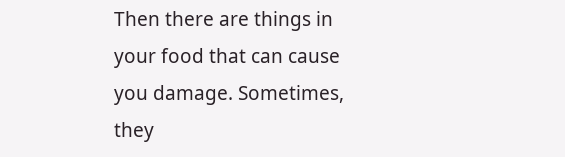Then there are things in your food that can cause you damage. Sometimes, they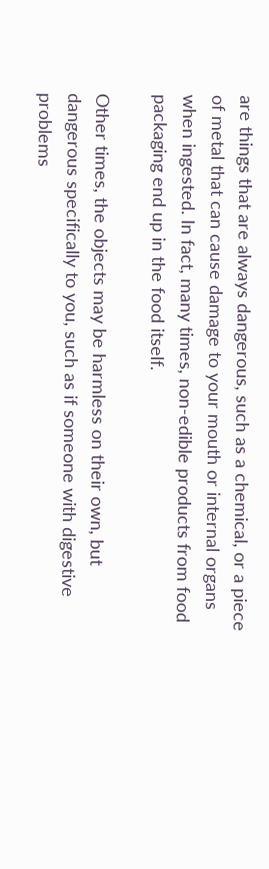are things that are always dangerous, such as a chemical, or a piece of metal that can cause damage to your mouth or internal organs when ingested. In fact, many times, non-edible products from food packaging end up in the food itself.

Other times, the objects may be harmless on their own, but dangerous specifically to you, such as if someone with digestive problems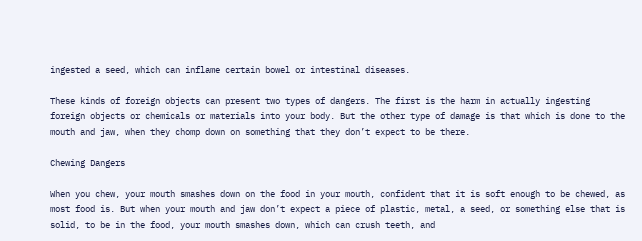ingested a seed, which can inflame certain bowel or intestinal diseases.

These kinds of foreign objects can present two types of dangers. The first is the harm in actually ingesting foreign objects or chemicals or materials into your body. But the other type of damage is that which is done to the mouth and jaw, when they chomp down on something that they don’t expect to be there.

Chewing Dangers

When you chew, your mouth smashes down on the food in your mouth, confident that it is soft enough to be chewed, as most food is. But when your mouth and jaw don’t expect a piece of plastic, metal, a seed, or something else that is solid, to be in the food, your mouth smashes down, which can crush teeth, and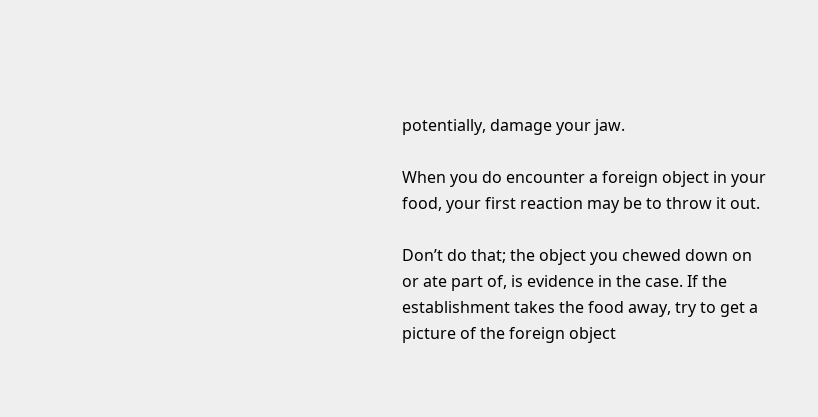potentially, damage your jaw.

When you do encounter a foreign object in your food, your first reaction may be to throw it out.

Don’t do that; the object you chewed down on or ate part of, is evidence in the case. If the establishment takes the food away, try to get a picture of the foreign object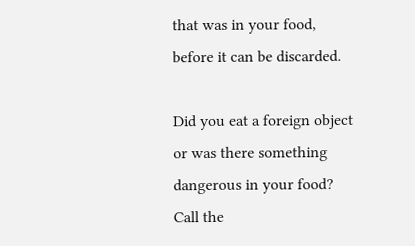that was in your food, before it can be discarded.

Did you eat a foreign object or was there something dangerous in your food? Call the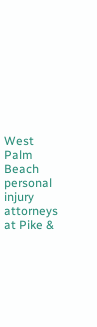West Palm Beach personal injury attorneys at Pike &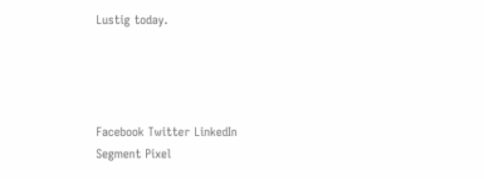Lustig today.




Facebook Twitter LinkedIn
Segment Pixel